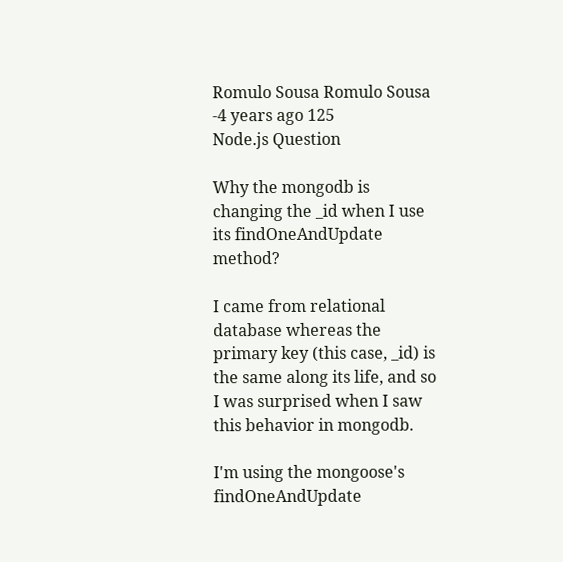Romulo Sousa Romulo Sousa -4 years ago 125
Node.js Question

Why the mongodb is changing the _id when I use its findOneAndUpdate method?

I came from relational database whereas the primary key (this case, _id) is the same along its life, and so I was surprised when I saw this behavior in mongodb.

I'm using the mongoose's findOneAndUpdate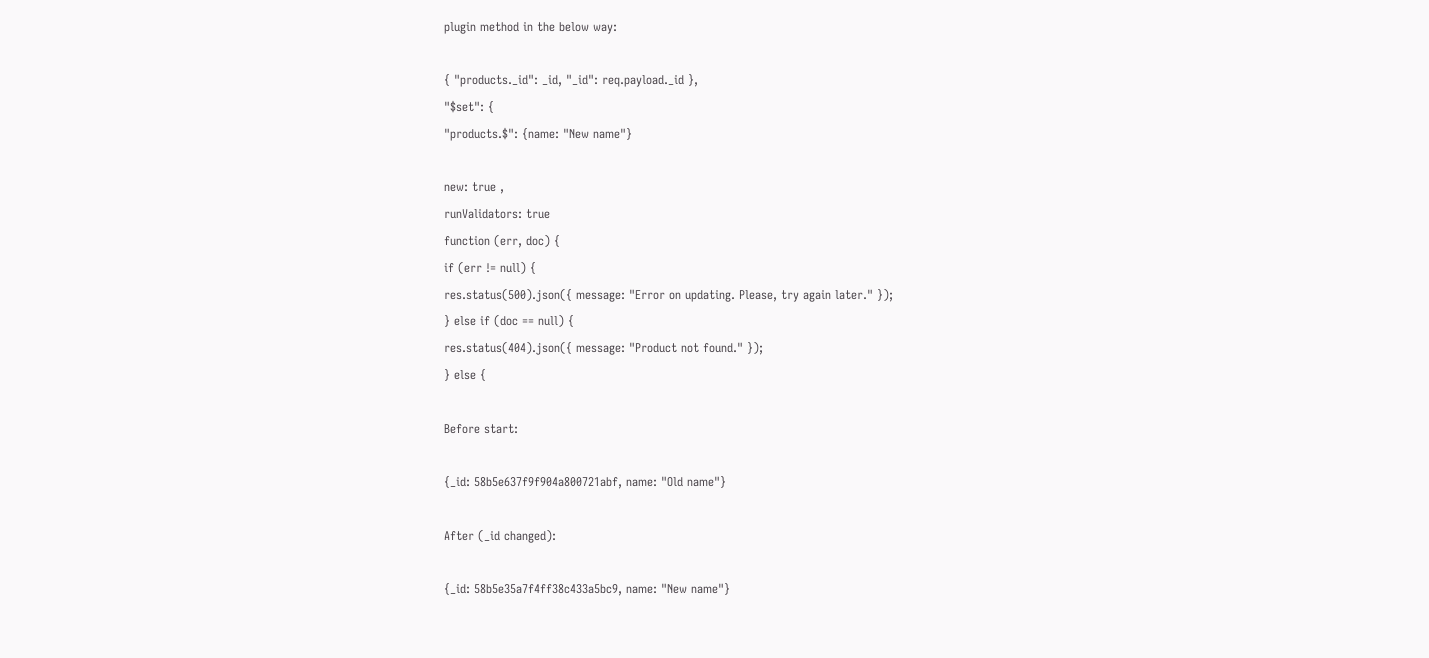plugin method in the below way:

{ "products._id": _id, "_id": req.payload._id },
"$set": {
"products.$": {name: "New name"}

new: true ,
runValidators: true
function (err, doc) {
if (err != null) {
res.status(500).json({ message: "Error on updating. Please, try again later." });
} else if (doc == null) {
res.status(404).json({ message: "Product not found." });
} else {

Before start:

{_id: 58b5e637f9f904a800721abf, name: "Old name"}

After (_id changed):

{_id: 58b5e35a7f4ff38c433a5bc9, name: "New name"}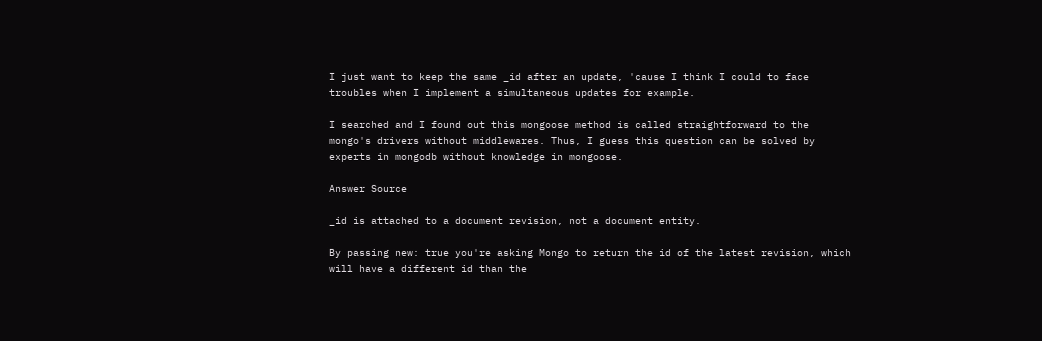I just want to keep the same _id after an update, 'cause I think I could to face troubles when I implement a simultaneous updates for example.

I searched and I found out this mongoose method is called straightforward to the mongo's drivers without middlewares. Thus, I guess this question can be solved by experts in mongodb without knowledge in mongoose.

Answer Source

_id is attached to a document revision, not a document entity.

By passing new: true you're asking Mongo to return the id of the latest revision, which will have a different id than the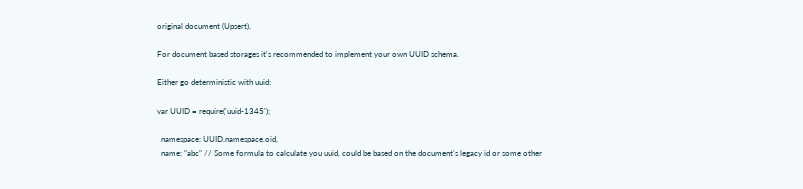original document (Upsert).

For document based storages it's recommended to implement your own UUID schema.

Either go deterministic with uuid:

var UUID = require('uuid-1345');

  namespace: UUID.namespace.oid,
  name: "abc" // Some formula to calculate you uuid, could be based on the document's legacy id or some other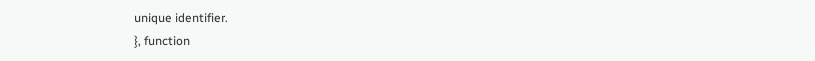unique identifier.
}, function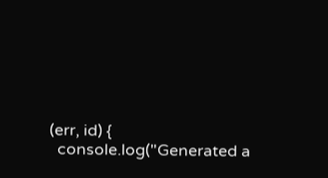(err, id) {
  console.log("Generated a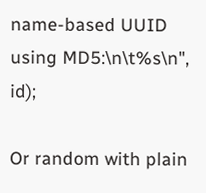name-based UUID using MD5:\n\t%s\n", id);

Or random with plain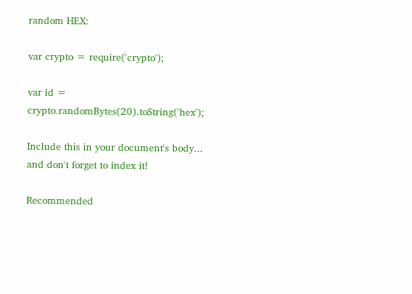random HEX:

var crypto = require('crypto');

var id = crypto.randomBytes(20).toString('hex');

Include this in your document's body... and don't forget to index it!

Recommended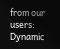from our users: Dynamic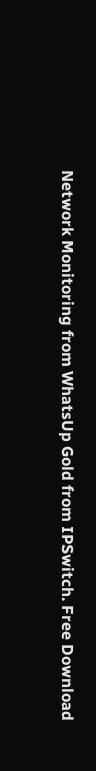Network Monitoring from WhatsUp Gold from IPSwitch. Free Download